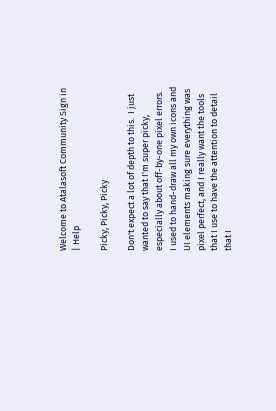Welcome to Atalasoft Community Sign in | Help

Picky, Picky, Picky

Don't expect a lot of depth to this.  I just wanted to say that I'm super picky, especially about off-by-one pixel errors.  I used to hand-draw all my own icons and UI elements making sure everything was pixel perfect, and I really want the tools that I use to have the attention to detail that I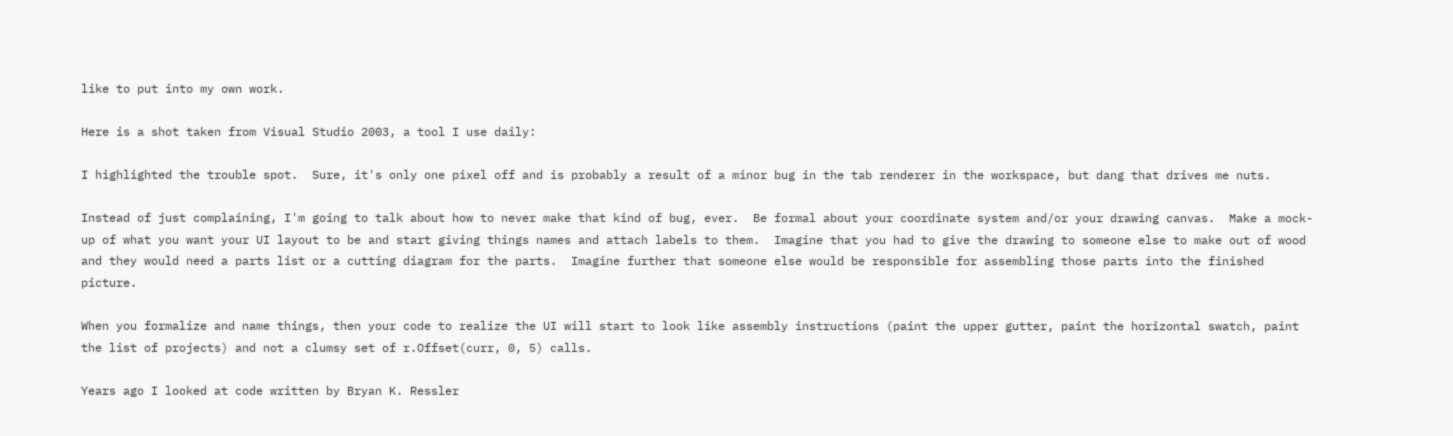like to put into my own work.

Here is a shot taken from Visual Studio 2003, a tool I use daily:

I highlighted the trouble spot.  Sure, it's only one pixel off and is probably a result of a minor bug in the tab renderer in the workspace, but dang that drives me nuts.

Instead of just complaining, I'm going to talk about how to never make that kind of bug, ever.  Be formal about your coordinate system and/or your drawing canvas.  Make a mock-up of what you want your UI layout to be and start giving things names and attach labels to them.  Imagine that you had to give the drawing to someone else to make out of wood and they would need a parts list or a cutting diagram for the parts.  Imagine further that someone else would be responsible for assembling those parts into the finished picture.

When you formalize and name things, then your code to realize the UI will start to look like assembly instructions (paint the upper gutter, paint the horizontal swatch, paint the list of projects) and not a clumsy set of r.Offset(curr, 0, 5) calls.

Years ago I looked at code written by Bryan K. Ressler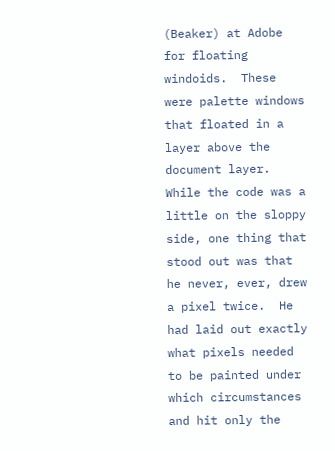(Beaker) at Adobe for floating windoids.  These were palette windows that floated in a layer above the document layer.  While the code was a little on the sloppy side, one thing that stood out was that he never, ever, drew a pixel twice.  He had laid out exactly what pixels needed to be painted under which circumstances and hit only the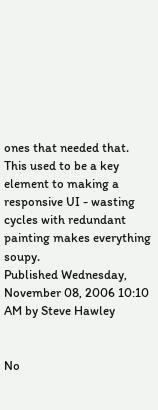ones that needed that.  This used to be a key element to making a responsive UI - wasting cycles with redundant painting makes everything soupy.
Published Wednesday, November 08, 2006 10:10 AM by Steve Hawley


No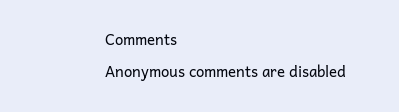Comments
Anonymous comments are disabled